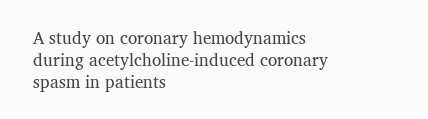A study on coronary hemodynamics during acetylcholine-induced coronary spasm in patients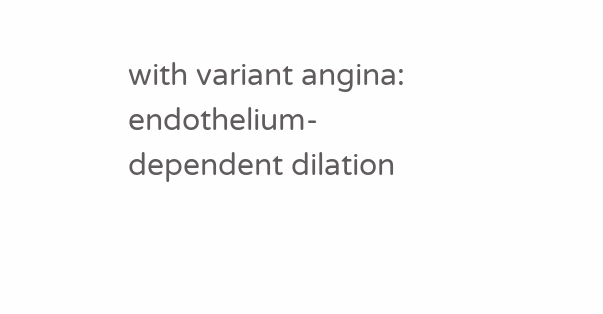with variant angina: endothelium-dependent dilation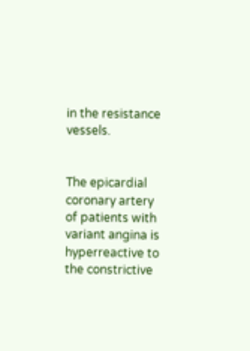in the resistance vessels.


The epicardial coronary artery of patients with variant angina is hyperreactive to the constrictive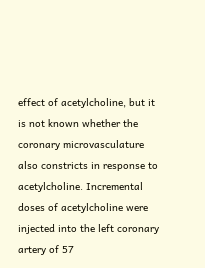effect of acetylcholine, but it is not known whether the coronary microvasculature also constricts in response to acetylcholine. Incremental doses of acetylcholine were injected into the left coronary artery of 57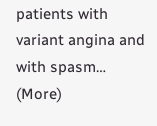patients with variant angina and with spasm… (More)